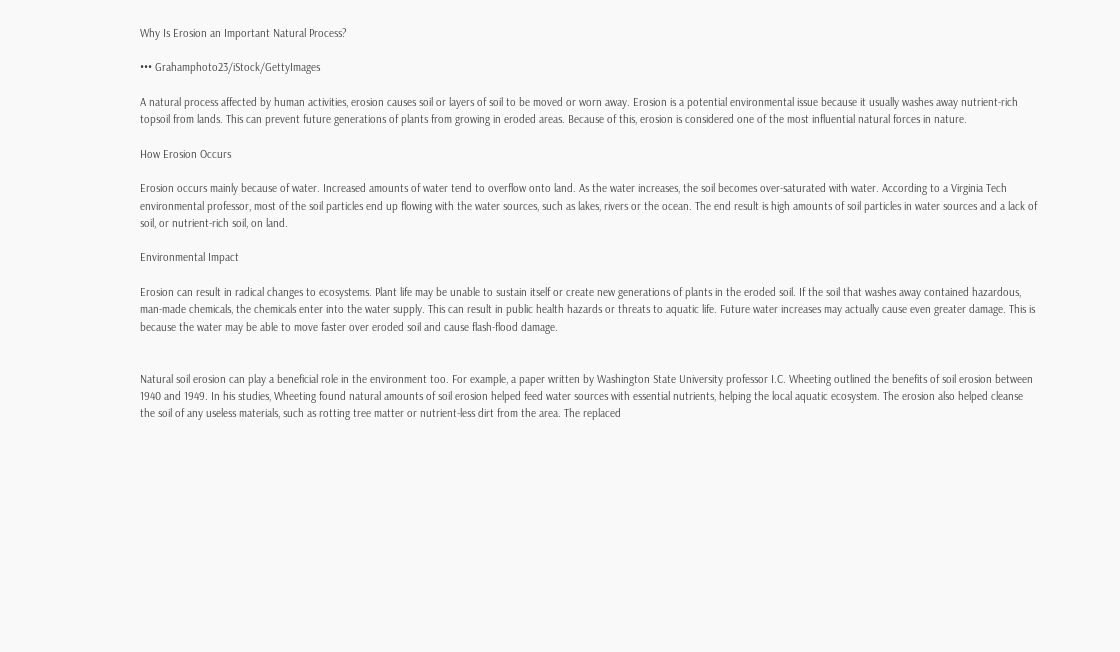Why Is Erosion an Important Natural Process?

••• Grahamphoto23/iStock/GettyImages

A natural process affected by human activities, erosion causes soil or layers of soil to be moved or worn away. Erosion is a potential environmental issue because it usually washes away nutrient-rich topsoil from lands. This can prevent future generations of plants from growing in eroded areas. Because of this, erosion is considered one of the most influential natural forces in nature.

How Erosion Occurs

Erosion occurs mainly because of water. Increased amounts of water tend to overflow onto land. As the water increases, the soil becomes over-saturated with water. According to a Virginia Tech environmental professor, most of the soil particles end up flowing with the water sources, such as lakes, rivers or the ocean. The end result is high amounts of soil particles in water sources and a lack of soil, or nutrient-rich soil, on land.

Environmental Impact

Erosion can result in radical changes to ecosystems. Plant life may be unable to sustain itself or create new generations of plants in the eroded soil. If the soil that washes away contained hazardous, man-made chemicals, the chemicals enter into the water supply. This can result in public health hazards or threats to aquatic life. Future water increases may actually cause even greater damage. This is because the water may be able to move faster over eroded soil and cause flash-flood damage.


Natural soil erosion can play a beneficial role in the environment too. For example, a paper written by Washington State University professor I.C. Wheeting outlined the benefits of soil erosion between 1940 and 1949. In his studies, Wheeting found natural amounts of soil erosion helped feed water sources with essential nutrients, helping the local aquatic ecosystem. The erosion also helped cleanse the soil of any useless materials, such as rotting tree matter or nutrient-less dirt from the area. The replaced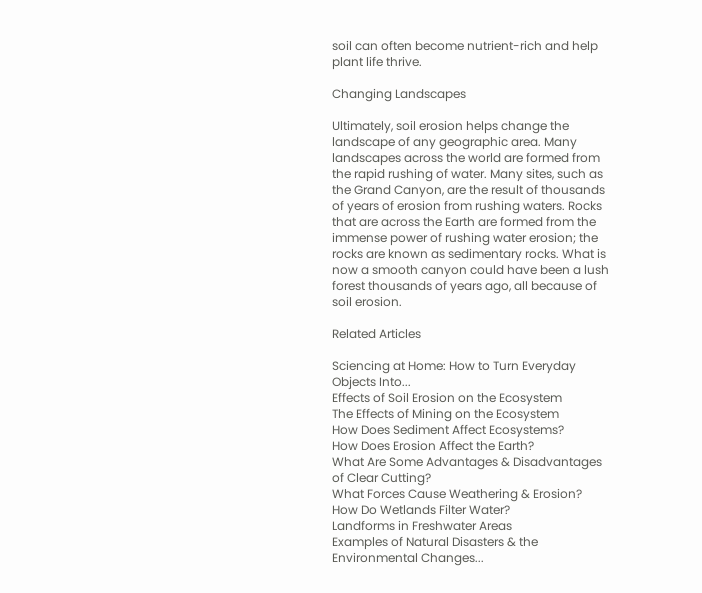soil can often become nutrient-rich and help plant life thrive.

Changing Landscapes

Ultimately, soil erosion helps change the landscape of any geographic area. Many landscapes across the world are formed from the rapid rushing of water. Many sites, such as the Grand Canyon, are the result of thousands of years of erosion from rushing waters. Rocks that are across the Earth are formed from the immense power of rushing water erosion; the rocks are known as sedimentary rocks. What is now a smooth canyon could have been a lush forest thousands of years ago, all because of soil erosion.

Related Articles

Sciencing at Home: How to Turn Everyday Objects Into...
Effects of Soil Erosion on the Ecosystem
The Effects of Mining on the Ecosystem
How Does Sediment Affect Ecosystems?
How Does Erosion Affect the Earth?
What Are Some Advantages & Disadvantages of Clear Cutting?
What Forces Cause Weathering & Erosion?
How Do Wetlands Filter Water?
Landforms in Freshwater Areas
Examples of Natural Disasters & the Environmental Changes...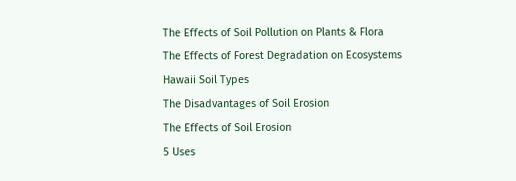The Effects of Soil Pollution on Plants & Flora
The Effects of Forest Degradation on Ecosystems
Hawaii Soil Types
The Disadvantages of Soil Erosion
The Effects of Soil Erosion
5 Uses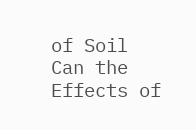of Soil
Can the Effects of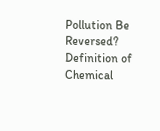Pollution Be Reversed?
Definition of Chemical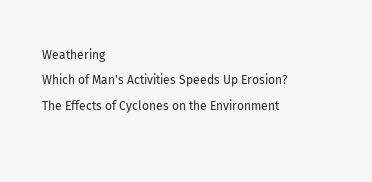Weathering
Which of Man's Activities Speeds Up Erosion?
The Effects of Cyclones on the Environment